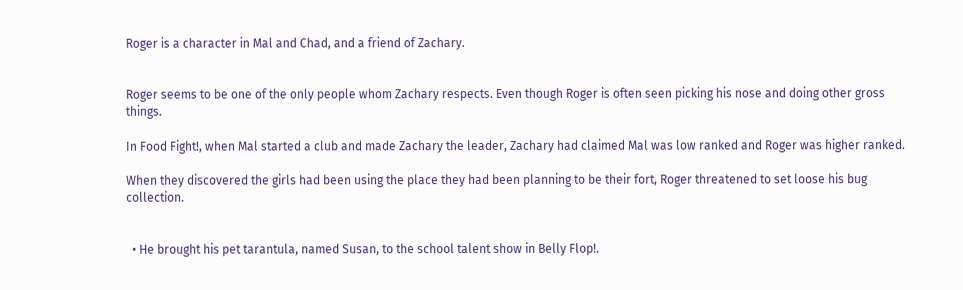Roger is a character in Mal and Chad, and a friend of Zachary.


Roger seems to be one of the only people whom Zachary respects. Even though Roger is often seen picking his nose and doing other gross things.

In Food Fight!, when Mal started a club and made Zachary the leader, Zachary had claimed Mal was low ranked and Roger was higher ranked.

When they discovered the girls had been using the place they had been planning to be their fort, Roger threatened to set loose his bug collection.


  • He brought his pet tarantula, named Susan, to the school talent show in Belly Flop!.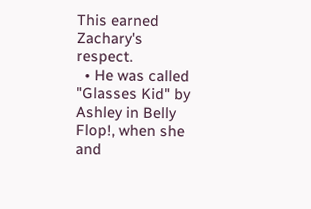This earned Zachary's respect.
  • He was called "Glasses Kid" by Ashley in Belly Flop!, when she and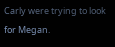Carly were trying to look for Megan.